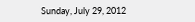Sunday, July 29, 2012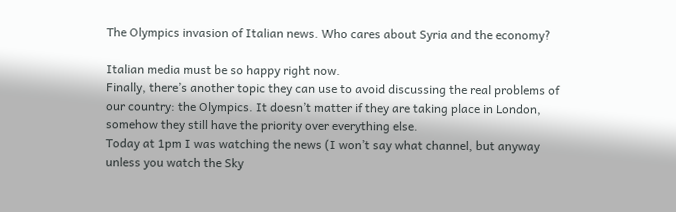The Olympics invasion of Italian news. Who cares about Syria and the economy?

Italian media must be so happy right now.
Finally, there’s another topic they can use to avoid discussing the real problems of our country: the Olympics. It doesn’t matter if they are taking place in London, somehow they still have the priority over everything else.
Today at 1pm I was watching the news (I won’t say what channel, but anyway unless you watch the Sky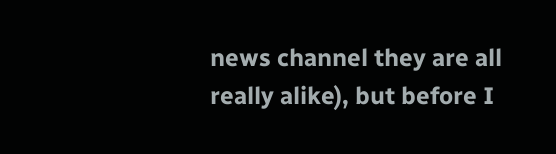news channel they are all really alike), but before I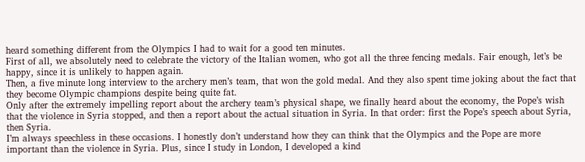heard something different from the Olympics I had to wait for a good ten minutes.
First of all, we absolutely need to celebrate the victory of the Italian women, who got all the three fencing medals. Fair enough, let’s be happy, since it is unlikely to happen again.
Then, a five minute long interview to the archery men’s team, that won the gold medal. And they also spent time joking about the fact that they become Olympic champions despite being quite fat.
Only after the extremely impelling report about the archery team’s physical shape, we finally heard about the economy, the Pope’s wish that the violence in Syria stopped, and then a report about the actual situation in Syria. In that order: first the Pope’s speech about Syria, then Syria.
I’m always speechless in these occasions. I honestly don’t understand how they can think that the Olympics and the Pope are more important than the violence in Syria. Plus, since I study in London, I developed a kind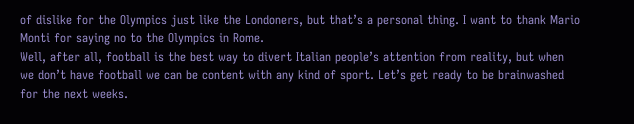of dislike for the Olympics just like the Londoners, but that’s a personal thing. I want to thank Mario Monti for saying no to the Olympics in Rome.
Well, after all, football is the best way to divert Italian people’s attention from reality, but when we don’t have football we can be content with any kind of sport. Let’s get ready to be brainwashed for the next weeks.